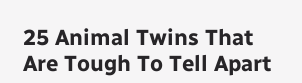25 Animal Twins That Are Tough To Tell Apart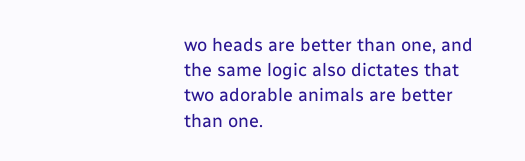wo heads are better than one, and the same logic also dictates that two adorable animals are better than one.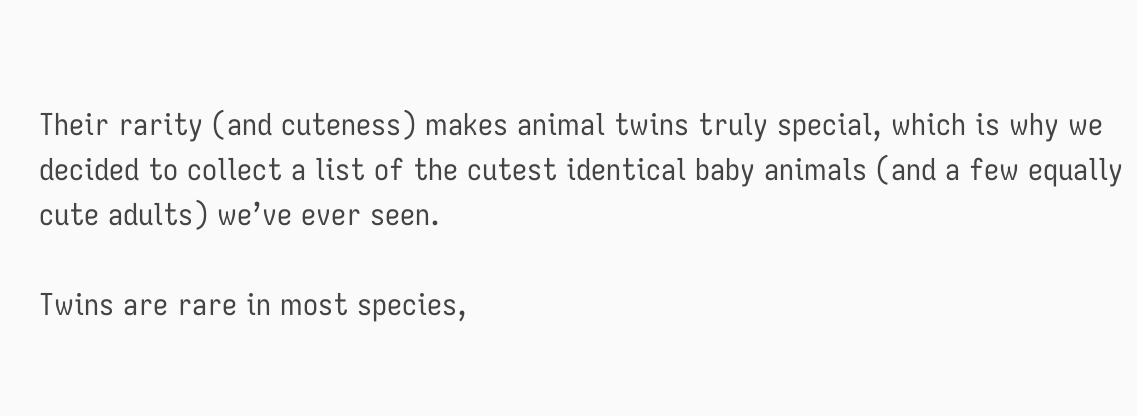Their rarity (and cuteness) makes animal twins truly special, which is why we decided to collect a list of the cutest identical baby animals (and a few equally cute adults) we’ve ever seen.

Twins are rare in most species,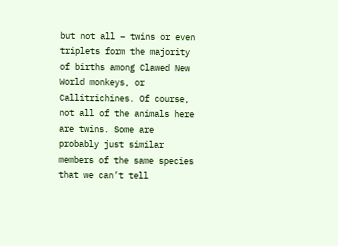but not all – twins or even triplets form the majority of births among Clawed New World monkeys, or Callitrichines. Of course, not all of the animals here are twins. Some are probably just similar members of the same species that we can’t tell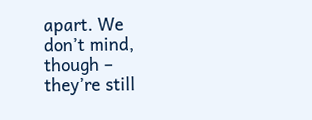apart. We don’t mind, though – they’re still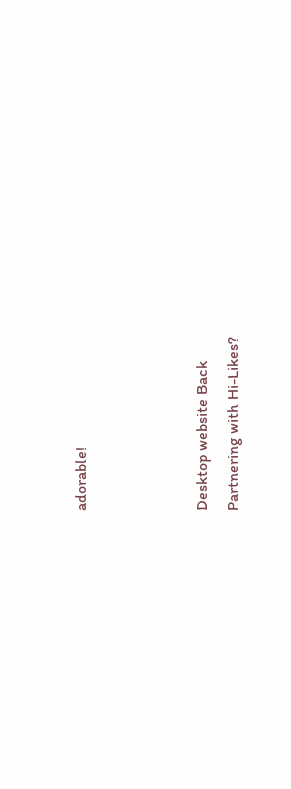adorable!



Desktop website Back
Partnering with Hi-Likes?